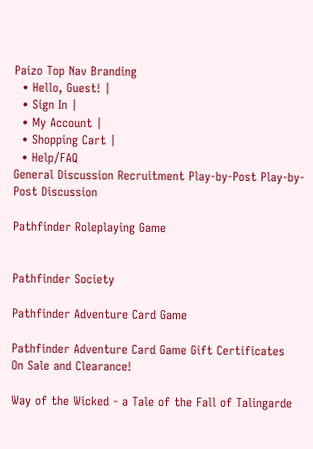Paizo Top Nav Branding
  • Hello, Guest! |
  • Sign In |
  • My Account |
  • Shopping Cart |
  • Help/FAQ
General Discussion Recruitment Play-by-Post Play-by-Post Discussion

Pathfinder Roleplaying Game


Pathfinder Society

Pathfinder Adventure Card Game

Pathfinder Adventure Card Game Gift Certificates
On Sale and Clearance!

Way of the Wicked - a Tale of the Fall of Talingarde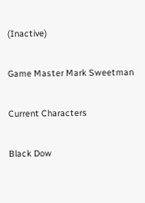(Inactive)

Game Master Mark Sweetman

Current Characters

Black Dow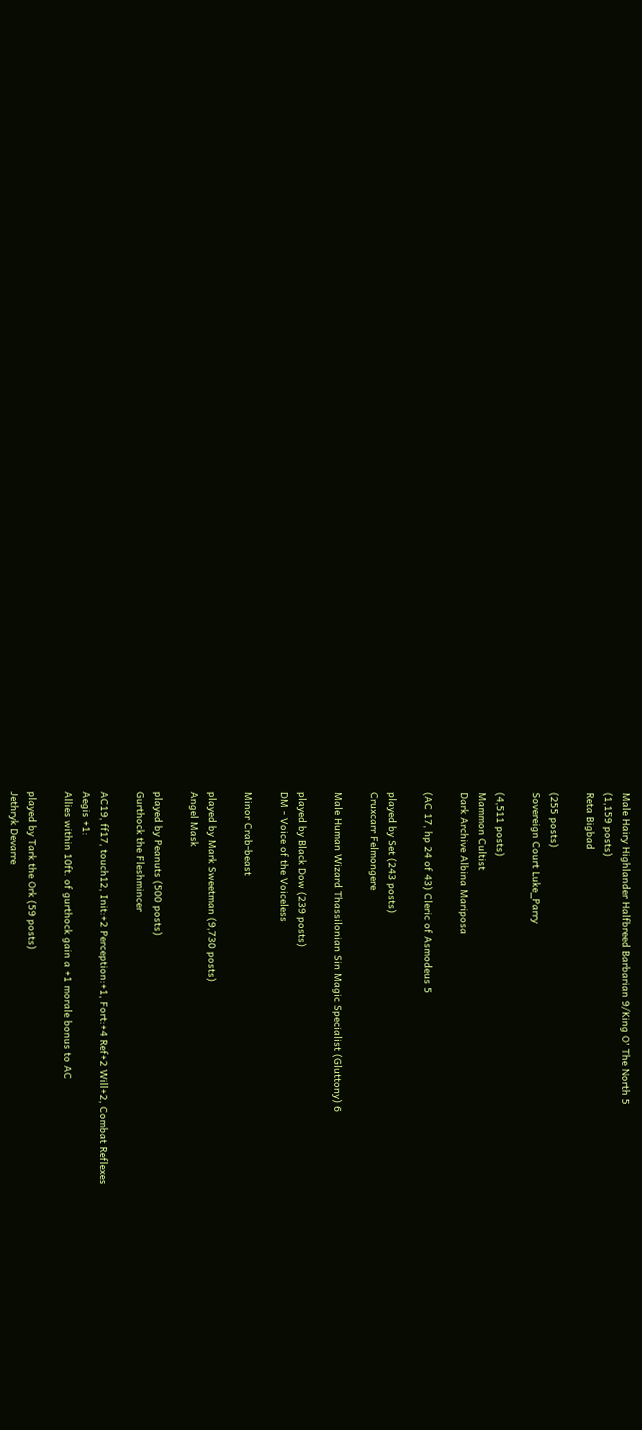Male Hairy Highlander Halfbreed Barbarian 9/King O' The North 5
(1,159 posts)
Reta Bigbad

(255 posts)
Sovereign Court Luke_Parry

(4,511 posts)
Mammon Cultist
Dark Archive Albina Mariposa

(AC 17, hp 24 of 43) Cleric of Asmodeus 5

played by Set (243 posts)
Cruxcarr Felmongere

Male Human Wizard Thassilonian Sin Magic Specialist (Gluttony) 6

played by Black Dow (239 posts)
DM - Voice of the Voiceless

Minor Crab-beast

played by Mark Sweetman (9,730 posts)
Angel Mask

played by Peanuts (500 posts)
Gurthock the Fleshmincer

AC19, ff17, touch12, Init:+2 Perception:+1, Fort:+4 Ref+2 Will+2, Combat Reflexes
Aegis +1:
Allies within 10ft. of gurthock gain a +1 morale bonus to AC

played by Tark the Ork (59 posts)
Jethryk Devarre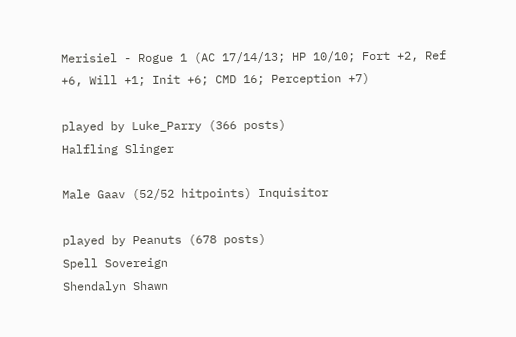Merisiel - Rogue 1 (AC 17/14/13; HP 10/10; Fort +2, Ref +6, Will +1; Init +6; CMD 16; Perception +7)

played by Luke_Parry (366 posts)
Halfling Slinger

Male Gaav (52/52 hitpoints) Inquisitor

played by Peanuts (678 posts)
Spell Sovereign
Shendalyn Shawn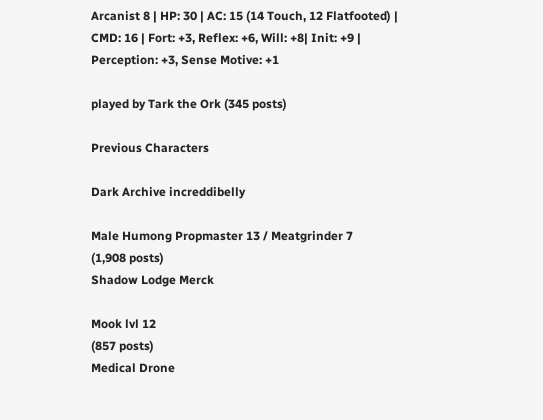Arcanist 8 | HP: 30 | AC: 15 (14 Touch, 12 Flatfooted) | CMD: 16 | Fort: +3, Reflex: +6, Will: +8| Init: +9 | Perception: +3, Sense Motive: +1

played by Tark the Ork (345 posts)

Previous Characters

Dark Archive increddibelly

Male Humong Propmaster 13 / Meatgrinder 7
(1,908 posts)
Shadow Lodge Merck

Mook lvl 12
(857 posts)
Medical Drone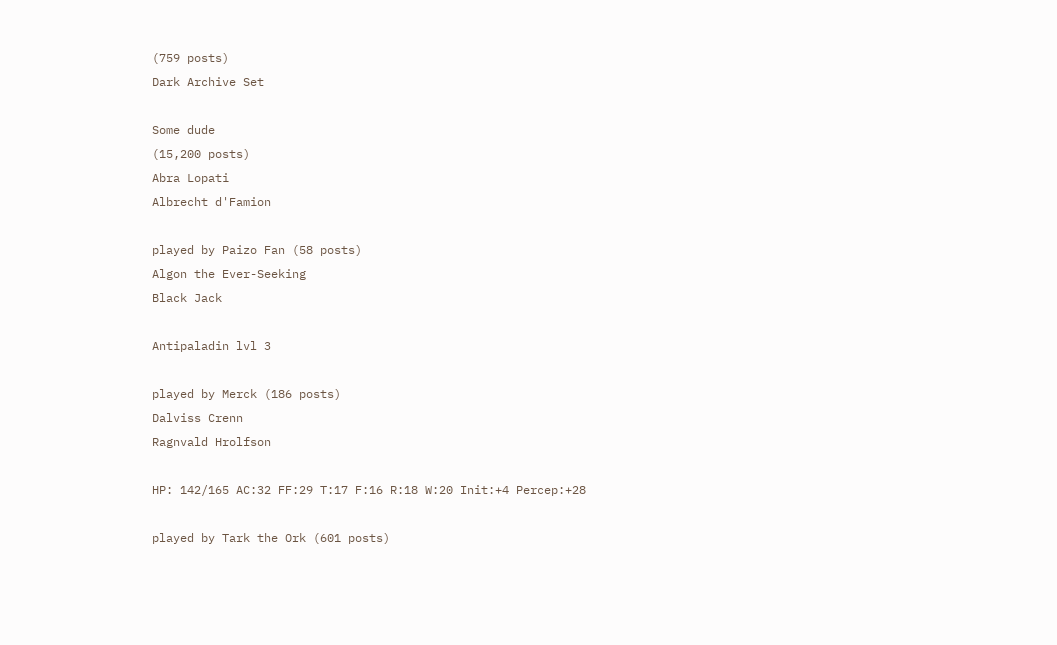(759 posts)
Dark Archive Set

Some dude
(15,200 posts)
Abra Lopati
Albrecht d'Famion

played by Paizo Fan (58 posts)
Algon the Ever-Seeking
Black Jack

Antipaladin lvl 3

played by Merck (186 posts)
Dalviss Crenn
Ragnvald Hrolfson

HP: 142/165 AC:32 FF:29 T:17 F:16 R:18 W:20 Init:+4 Percep:+28

played by Tark the Ork (601 posts)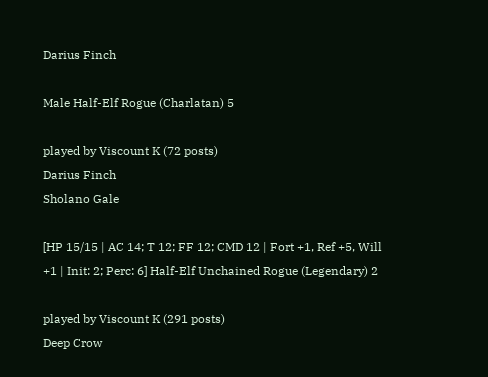Darius Finch

Male Half-Elf Rogue (Charlatan) 5

played by Viscount K (72 posts)
Darius Finch
Sholano Gale

[HP 15/15 | AC 14; T 12; FF 12; CMD 12 | Fort +1, Ref +5, Will +1 | Init: 2; Perc: 6] Half-Elf Unchained Rogue (Legendary) 2

played by Viscount K (291 posts)
Deep Crow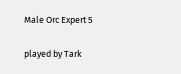Male Orc Expert 5

played by Tark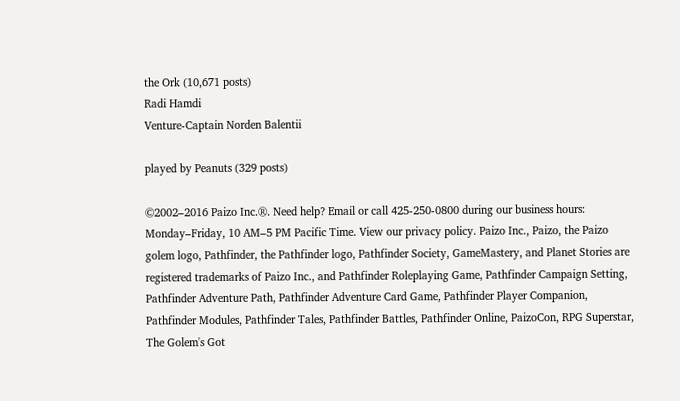the Ork (10,671 posts)
Radi Hamdi
Venture-Captain Norden Balentii

played by Peanuts (329 posts)

©2002–2016 Paizo Inc.®. Need help? Email or call 425-250-0800 during our business hours: Monday–Friday, 10 AM–5 PM Pacific Time. View our privacy policy. Paizo Inc., Paizo, the Paizo golem logo, Pathfinder, the Pathfinder logo, Pathfinder Society, GameMastery, and Planet Stories are registered trademarks of Paizo Inc., and Pathfinder Roleplaying Game, Pathfinder Campaign Setting, Pathfinder Adventure Path, Pathfinder Adventure Card Game, Pathfinder Player Companion, Pathfinder Modules, Pathfinder Tales, Pathfinder Battles, Pathfinder Online, PaizoCon, RPG Superstar, The Golem's Got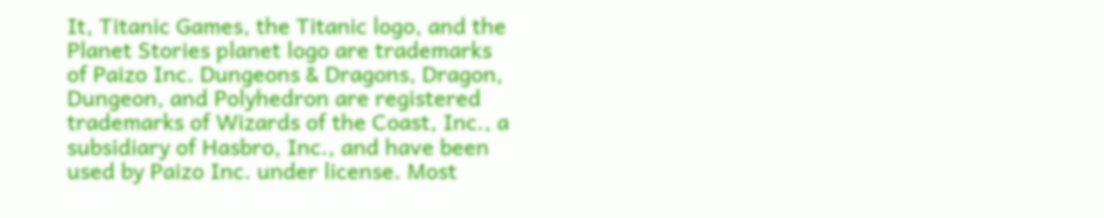It, Titanic Games, the Titanic logo, and the Planet Stories planet logo are trademarks of Paizo Inc. Dungeons & Dragons, Dragon, Dungeon, and Polyhedron are registered trademarks of Wizards of the Coast, Inc., a subsidiary of Hasbro, Inc., and have been used by Paizo Inc. under license. Most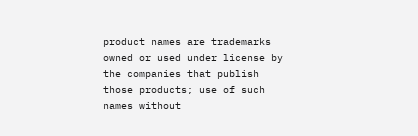product names are trademarks owned or used under license by the companies that publish those products; use of such names without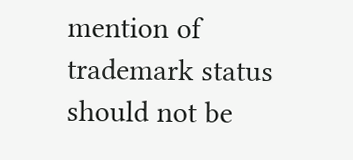mention of trademark status should not be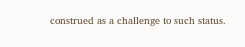construed as a challenge to such status.